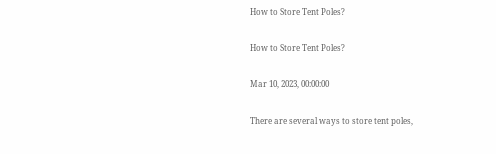How to Store Tent Poles?

How to Store Tent Poles?

Mar 10, 2023, 00:00:00

There are several ways to store tent poles,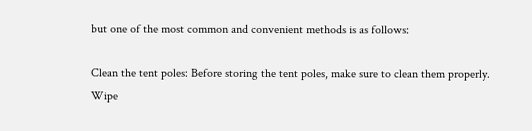but one of the most common and convenient methods is as follows:

Clean the tent poles: Before storing the tent poles, make sure to clean them properly. Wipe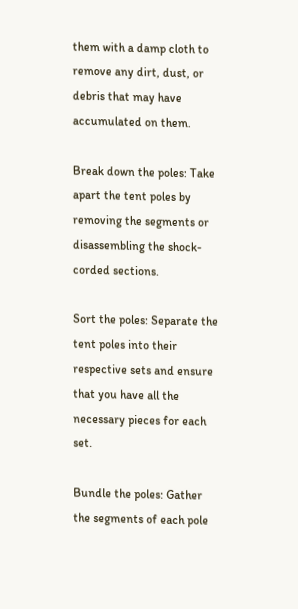them with a damp cloth to remove any dirt, dust, or debris that may have accumulated on them.

Break down the poles: Take apart the tent poles by removing the segments or disassembling the shock-corded sections.

Sort the poles: Separate the tent poles into their respective sets and ensure that you have all the necessary pieces for each set.

Bundle the poles: Gather the segments of each pole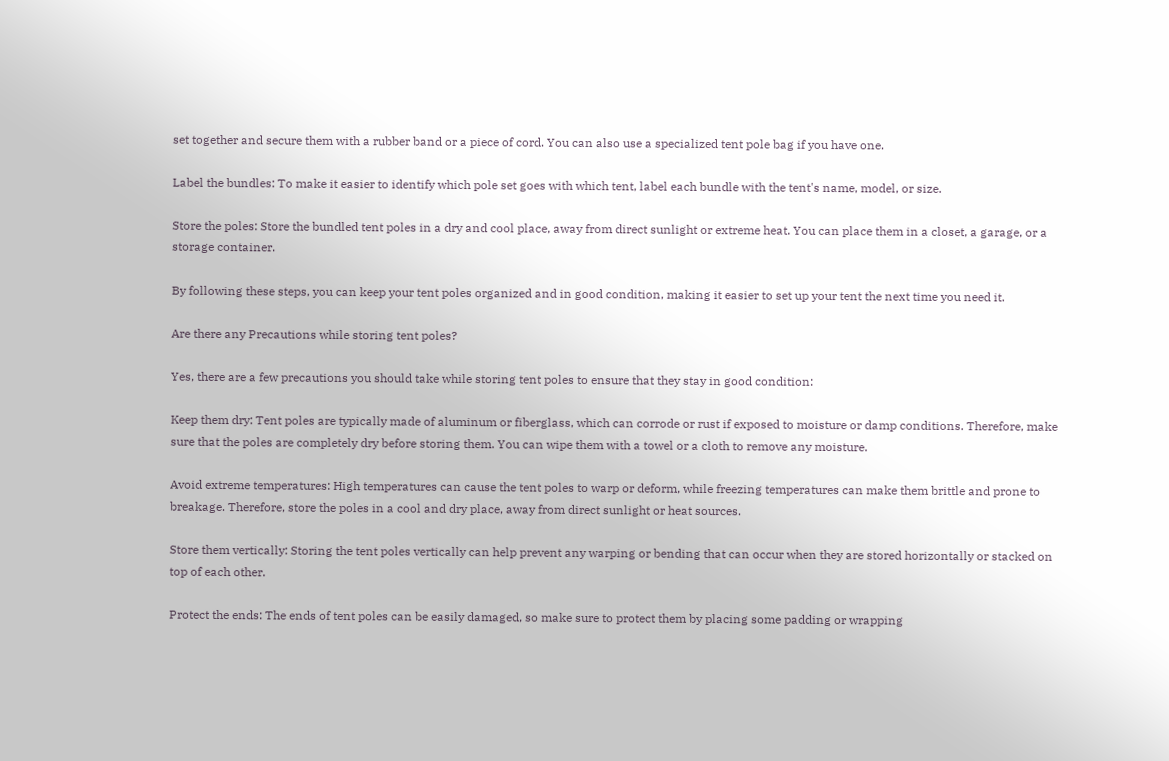set together and secure them with a rubber band or a piece of cord. You can also use a specialized tent pole bag if you have one.

Label the bundles: To make it easier to identify which pole set goes with which tent, label each bundle with the tent's name, model, or size.

Store the poles: Store the bundled tent poles in a dry and cool place, away from direct sunlight or extreme heat. You can place them in a closet, a garage, or a storage container.

By following these steps, you can keep your tent poles organized and in good condition, making it easier to set up your tent the next time you need it.

Are there any Precautions while storing tent poles?

Yes, there are a few precautions you should take while storing tent poles to ensure that they stay in good condition:

Keep them dry: Tent poles are typically made of aluminum or fiberglass, which can corrode or rust if exposed to moisture or damp conditions. Therefore, make sure that the poles are completely dry before storing them. You can wipe them with a towel or a cloth to remove any moisture.

Avoid extreme temperatures: High temperatures can cause the tent poles to warp or deform, while freezing temperatures can make them brittle and prone to breakage. Therefore, store the poles in a cool and dry place, away from direct sunlight or heat sources.

Store them vertically: Storing the tent poles vertically can help prevent any warping or bending that can occur when they are stored horizontally or stacked on top of each other.

Protect the ends: The ends of tent poles can be easily damaged, so make sure to protect them by placing some padding or wrapping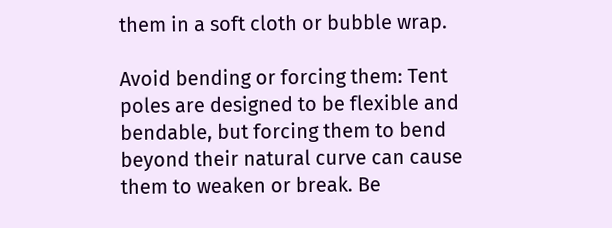them in a soft cloth or bubble wrap.

Avoid bending or forcing them: Tent poles are designed to be flexible and bendable, but forcing them to bend beyond their natural curve can cause them to weaken or break. Be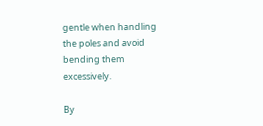gentle when handling the poles and avoid bending them excessively.

By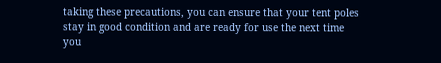taking these precautions, you can ensure that your tent poles stay in good condition and are ready for use the next time you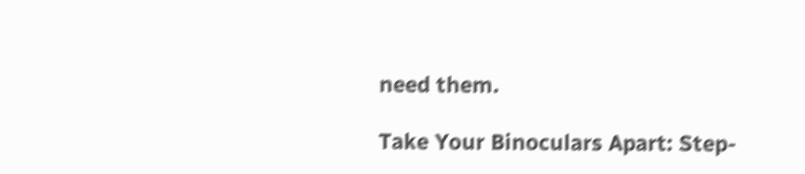need them.

Take Your Binoculars Apart: Step-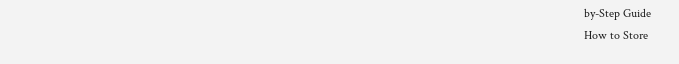by-Step Guide
How to Store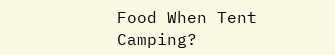Food When Tent Camping?